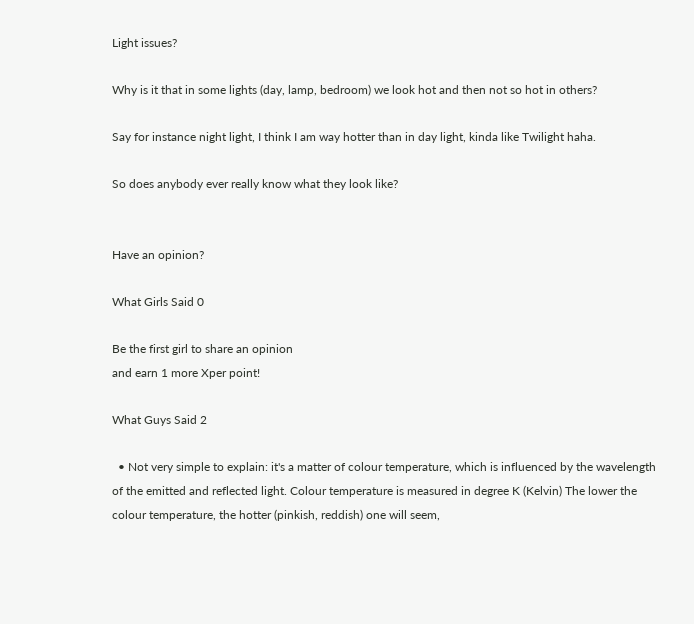Light issues?

Why is it that in some lights (day, lamp, bedroom) we look hot and then not so hot in others?

Say for instance night light, I think I am way hotter than in day light, kinda like Twilight haha.

So does anybody ever really know what they look like?


Have an opinion?

What Girls Said 0

Be the first girl to share an opinion
and earn 1 more Xper point!

What Guys Said 2

  • Not very simple to explain: it's a matter of colour temperature, which is influenced by the wavelength of the emitted and reflected light. Colour temperature is measured in degree K (Kelvin) The lower the colour temperature, the hotter (pinkish, reddish) one will seem,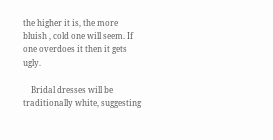the higher it is, the more bluish , cold one will seem. If one overdoes it then it gets ugly.

    Bridal dresses will be traditionally white, suggesting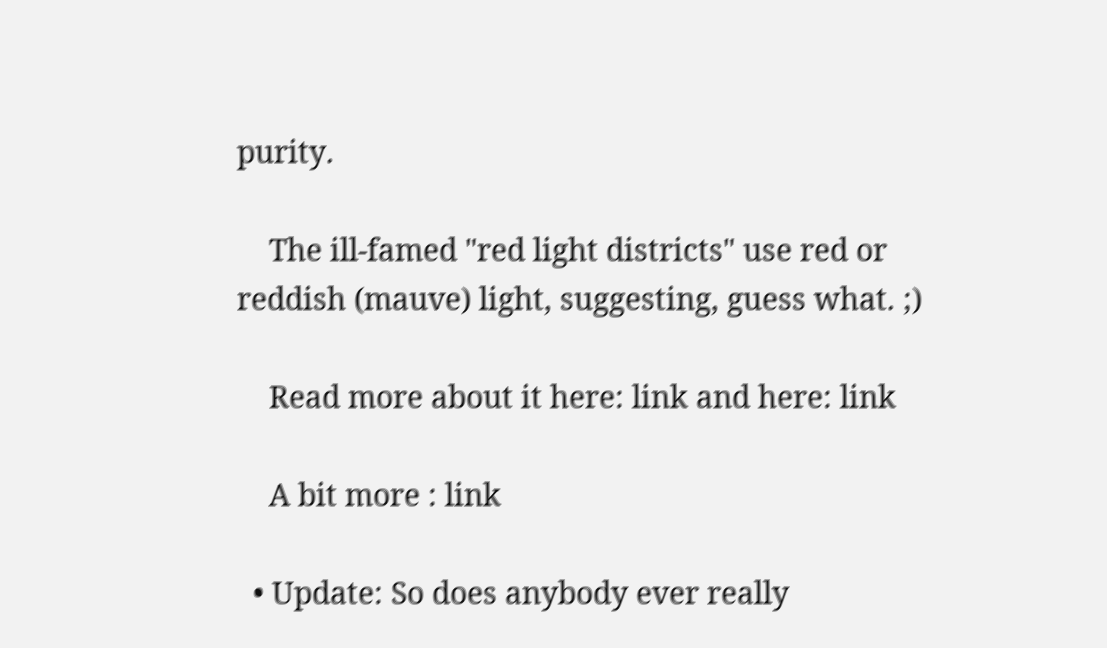purity.

    The ill-famed "red light districts" use red or reddish (mauve) light, suggesting, guess what. ;)

    Read more about it here: link and here: link

    A bit more : link

  • Update: So does anybody ever really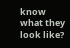know what they look like?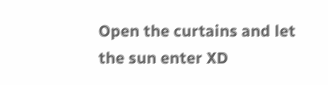Open the curtains and let the sun enter XD